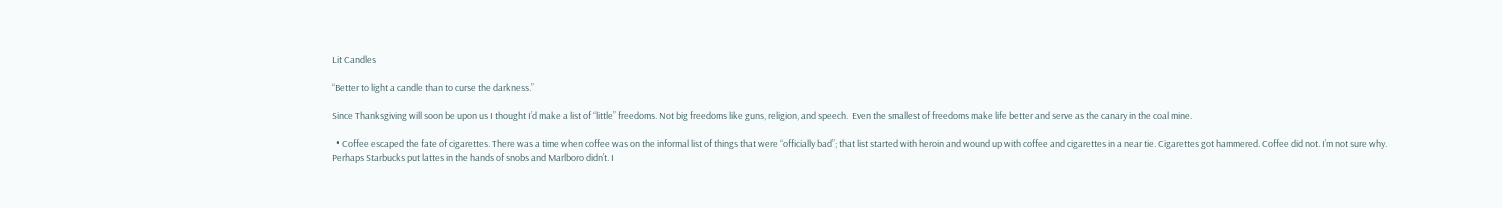Lit Candles

“Better to light a candle than to curse the darkness.”

Since Thanksgiving will soon be upon us I thought I’d make a list of “little” freedoms. Not big freedoms like guns, religion, and speech.  Even the smallest of freedoms make life better and serve as the canary in the coal mine.

  • Coffee escaped the fate of cigarettes. There was a time when coffee was on the informal list of things that were “officially bad”; that list started with heroin and wound up with coffee and cigarettes in a near tie. Cigarettes got hammered. Coffee did not. I’m not sure why. Perhaps Starbucks put lattes in the hands of snobs and Marlboro didn’t. I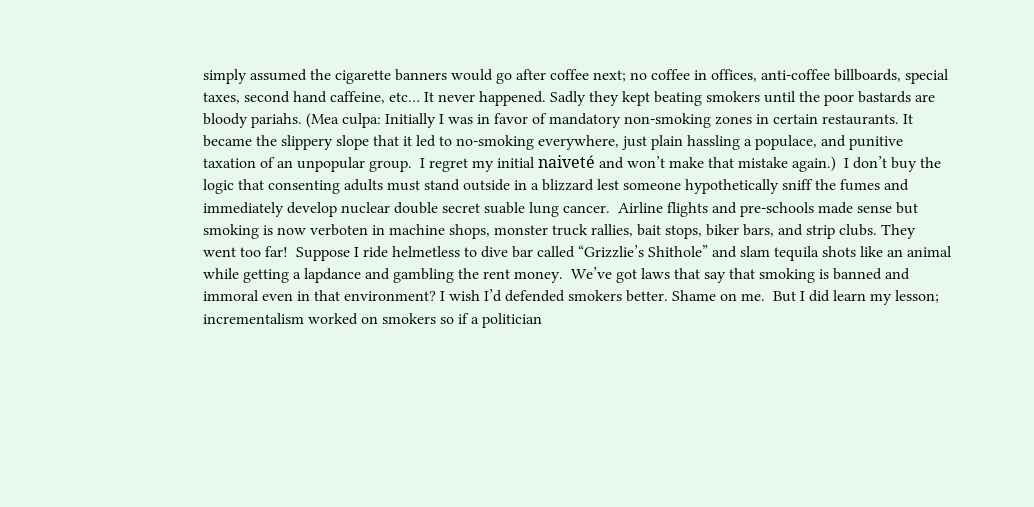simply assumed the cigarette banners would go after coffee next; no coffee in offices, anti-coffee billboards, special taxes, second hand caffeine, etc… It never happened. Sadly they kept beating smokers until the poor bastards are bloody pariahs. (Mea culpa: Initially I was in favor of mandatory non-smoking zones in certain restaurants. It became the slippery slope that it led to no-smoking everywhere, just plain hassling a populace, and punitive taxation of an unpopular group.  I regret my initial naiveté and won’t make that mistake again.)  I don’t buy the logic that consenting adults must stand outside in a blizzard lest someone hypothetically sniff the fumes and immediately develop nuclear double secret suable lung cancer.  Airline flights and pre-schools made sense but smoking is now verboten in machine shops, monster truck rallies, bait stops, biker bars, and strip clubs. They went too far!  Suppose I ride helmetless to dive bar called “Grizzlie’s Shithole” and slam tequila shots like an animal while getting a lapdance and gambling the rent money.  We’ve got laws that say that smoking is banned and immoral even in that environment? I wish I’d defended smokers better. Shame on me.  But I did learn my lesson; incrementalism worked on smokers so if a politician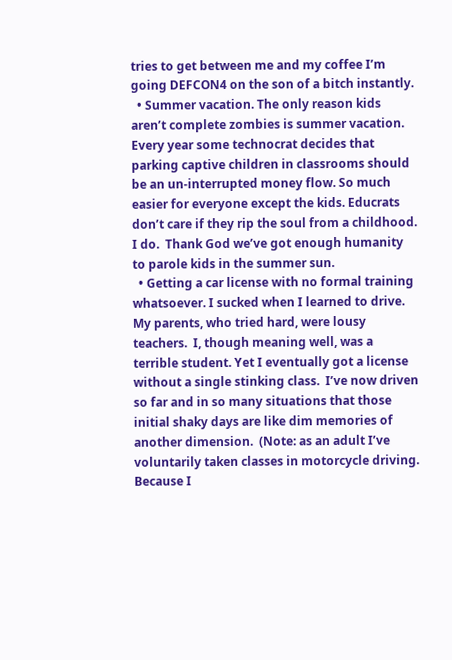tries to get between me and my coffee I’m going DEFCON4 on the son of a bitch instantly.
  • Summer vacation. The only reason kids aren’t complete zombies is summer vacation. Every year some technocrat decides that parking captive children in classrooms should be an un-interrupted money flow. So much easier for everyone except the kids. Educrats don’t care if they rip the soul from a childhood.  I do.  Thank God we’ve got enough humanity to parole kids in the summer sun.
  • Getting a car license with no formal training whatsoever. I sucked when I learned to drive. My parents, who tried hard, were lousy teachers.  I, though meaning well, was a terrible student. Yet I eventually got a license without a single stinking class.  I’ve now driven so far and in so many situations that those initial shaky days are like dim memories of another dimension.  (Note: as an adult I’ve voluntarily taken classes in motorcycle driving. Because I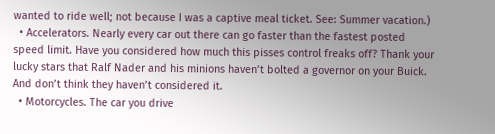wanted to ride well; not because I was a captive meal ticket. See: Summer vacation.)
  • Accelerators. Nearly every car out there can go faster than the fastest posted speed limit. Have you considered how much this pisses control freaks off? Thank your lucky stars that Ralf Nader and his minions haven’t bolted a governor on your Buick. And don’t think they haven’t considered it.
  • Motorcycles. The car you drive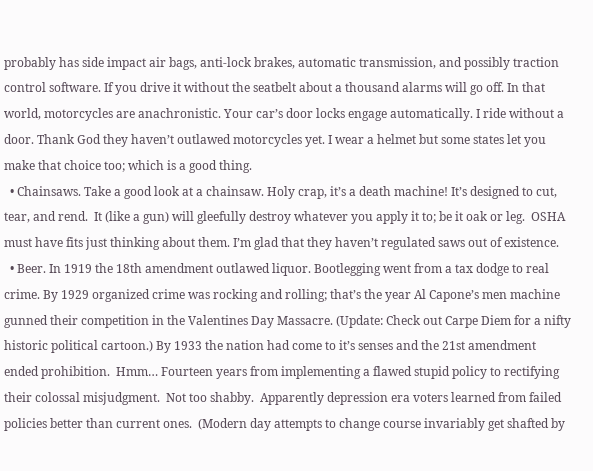probably has side impact air bags, anti-lock brakes, automatic transmission, and possibly traction control software. If you drive it without the seatbelt about a thousand alarms will go off. In that world, motorcycles are anachronistic. Your car’s door locks engage automatically. I ride without a door. Thank God they haven’t outlawed motorcycles yet. I wear a helmet but some states let you make that choice too; which is a good thing.
  • Chainsaws. Take a good look at a chainsaw. Holy crap, it’s a death machine! It’s designed to cut, tear, and rend.  It (like a gun) will gleefully destroy whatever you apply it to; be it oak or leg.  OSHA must have fits just thinking about them. I’m glad that they haven’t regulated saws out of existence.
  • Beer. In 1919 the 18th amendment outlawed liquor. Bootlegging went from a tax dodge to real crime. By 1929 organized crime was rocking and rolling; that’s the year Al Capone’s men machine gunned their competition in the Valentines Day Massacre. (Update: Check out Carpe Diem for a nifty historic political cartoon.) By 1933 the nation had come to it’s senses and the 21st amendment ended prohibition.  Hmm… Fourteen years from implementing a flawed stupid policy to rectifying their colossal misjudgment.  Not too shabby.  Apparently depression era voters learned from failed policies better than current ones.  (Modern day attempts to change course invariably get shafted by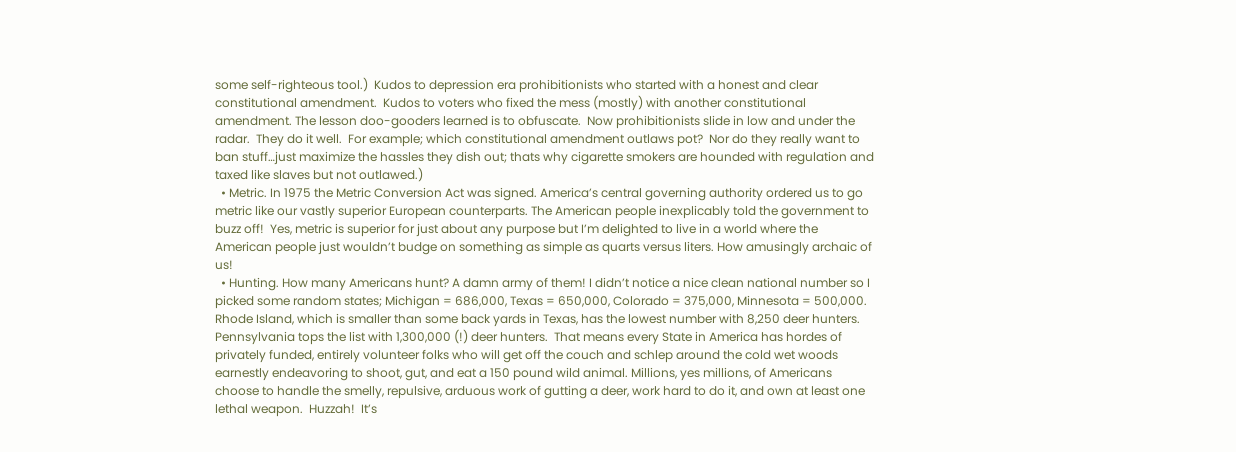some self-righteous tool.)  Kudos to depression era prohibitionists who started with a honest and clear constitutional amendment.  Kudos to voters who fixed the mess (mostly) with another constitutional amendment. The lesson doo-gooders learned is to obfuscate.  Now prohibitionists slide in low and under the radar.  They do it well.  For example; which constitutional amendment outlaws pot?  Nor do they really want to ban stuff…just maximize the hassles they dish out; thats why cigarette smokers are hounded with regulation and taxed like slaves but not outlawed.)
  • Metric. In 1975 the Metric Conversion Act was signed. America’s central governing authority ordered us to go metric like our vastly superior European counterparts. The American people inexplicably told the government to buzz off!  Yes, metric is superior for just about any purpose but I’m delighted to live in a world where the American people just wouldn’t budge on something as simple as quarts versus liters. How amusingly archaic of us!
  • Hunting. How many Americans hunt? A damn army of them! I didn’t notice a nice clean national number so I picked some random states; Michigan = 686,000, Texas = 650,000, Colorado = 375,000, Minnesota = 500,000. Rhode Island, which is smaller than some back yards in Texas, has the lowest number with 8,250 deer hunters. Pennsylvania tops the list with 1,300,000 (!) deer hunters.  That means every State in America has hordes of privately funded, entirely volunteer folks who will get off the couch and schlep around the cold wet woods earnestly endeavoring to shoot, gut, and eat a 150 pound wild animal. Millions, yes millions, of Americans choose to handle the smelly, repulsive, arduous work of gutting a deer, work hard to do it, and own at least one lethal weapon.  Huzzah!  It’s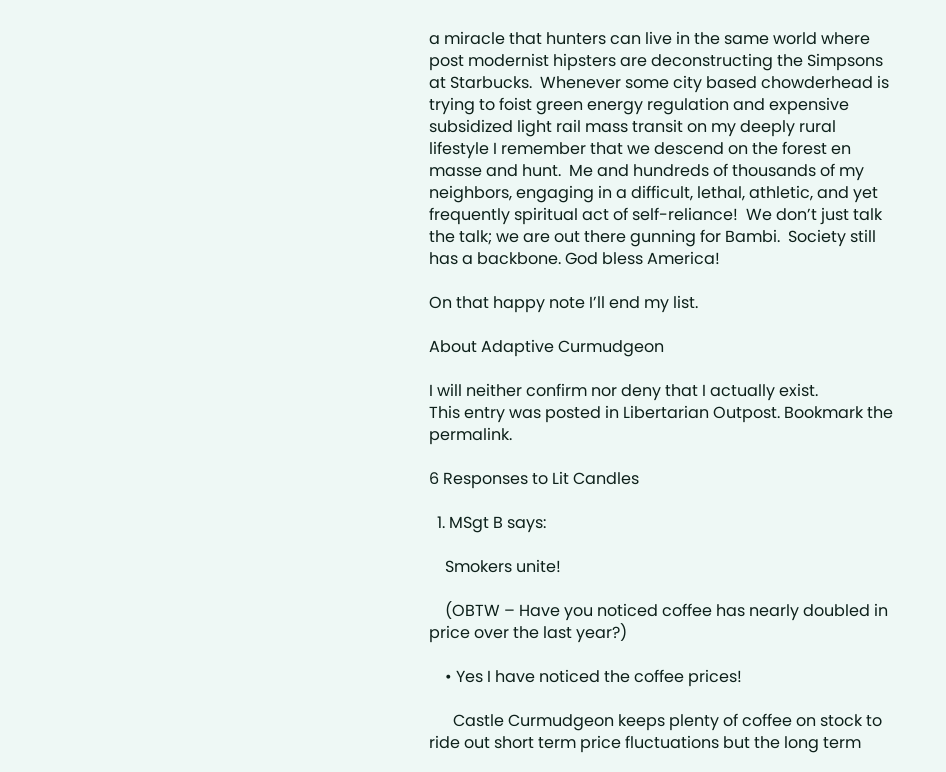a miracle that hunters can live in the same world where post modernist hipsters are deconstructing the Simpsons at Starbucks.  Whenever some city based chowderhead is trying to foist green energy regulation and expensive subsidized light rail mass transit on my deeply rural lifestyle I remember that we descend on the forest en masse and hunt.  Me and hundreds of thousands of my neighbors, engaging in a difficult, lethal, athletic, and yet frequently spiritual act of self-reliance!  We don’t just talk the talk; we are out there gunning for Bambi.  Society still has a backbone. God bless America!

On that happy note I’ll end my list.

About Adaptive Curmudgeon

I will neither confirm nor deny that I actually exist.
This entry was posted in Libertarian Outpost. Bookmark the permalink.

6 Responses to Lit Candles

  1. MSgt B says:

    Smokers unite!

    (OBTW – Have you noticed coffee has nearly doubled in price over the last year?)

    • Yes I have noticed the coffee prices!

      Castle Curmudgeon keeps plenty of coffee on stock to ride out short term price fluctuations but the long term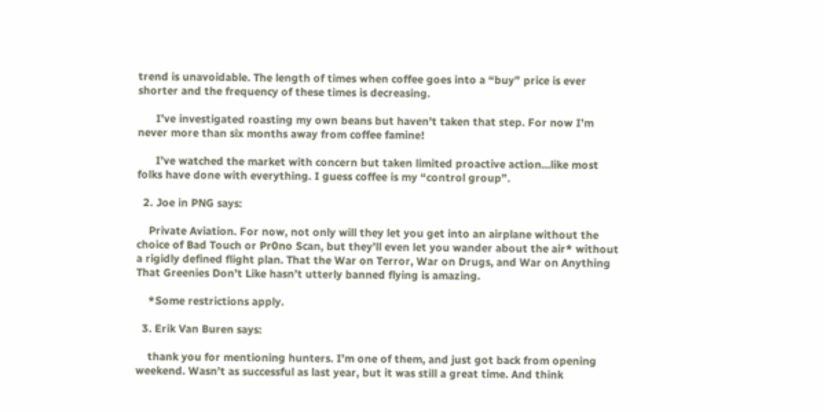trend is unavoidable. The length of times when coffee goes into a “buy” price is ever shorter and the frequency of these times is decreasing.

      I’ve investigated roasting my own beans but haven’t taken that step. For now I’m never more than six months away from coffee famine!

      I’ve watched the market with concern but taken limited proactive action…like most folks have done with everything. I guess coffee is my “control group”.

  2. Joe in PNG says:

    Private Aviation. For now, not only will they let you get into an airplane without the choice of Bad Touch or Pr0no Scan, but they’ll even let you wander about the air* without a rigidly defined flight plan. That the War on Terror, War on Drugs, and War on Anything That Greenies Don’t Like hasn’t utterly banned flying is amazing.

    *Some restrictions apply.

  3. Erik Van Buren says:

    thank you for mentioning hunters. I’m one of them, and just got back from opening weekend. Wasn’t as successful as last year, but it was still a great time. And think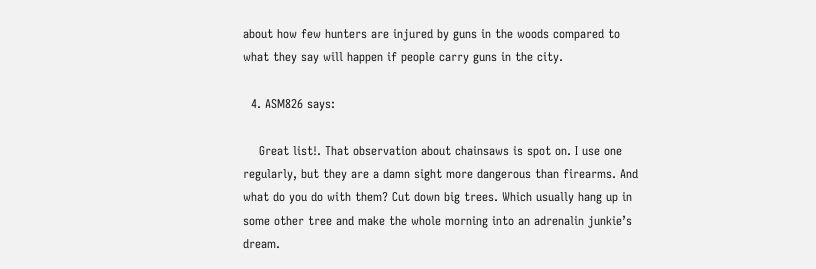about how few hunters are injured by guns in the woods compared to what they say will happen if people carry guns in the city.

  4. ASM826 says:

    Great list!. That observation about chainsaws is spot on. I use one regularly, but they are a damn sight more dangerous than firearms. And what do you do with them? Cut down big trees. Which usually hang up in some other tree and make the whole morning into an adrenalin junkie’s dream.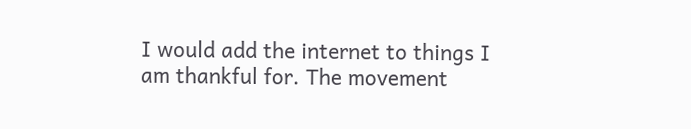I would add the internet to things I am thankful for. The movement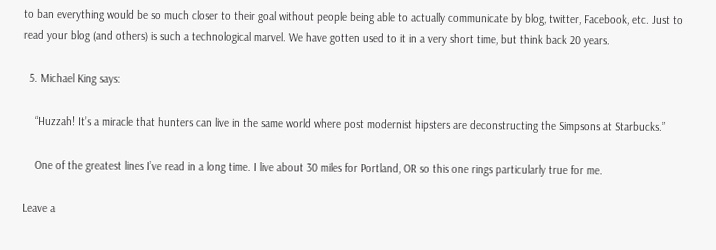to ban everything would be so much closer to their goal without people being able to actually communicate by blog, twitter, Facebook, etc. Just to read your blog (and others) is such a technological marvel. We have gotten used to it in a very short time, but think back 20 years.

  5. Michael King says:

    “Huzzah! It’s a miracle that hunters can live in the same world where post modernist hipsters are deconstructing the Simpsons at Starbucks.”

    One of the greatest lines I’ve read in a long time. I live about 30 miles for Portland, OR so this one rings particularly true for me.

Leave a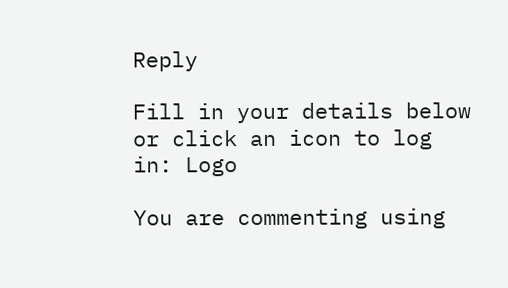Reply

Fill in your details below or click an icon to log in: Logo

You are commenting using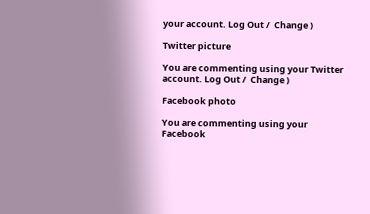your account. Log Out /  Change )

Twitter picture

You are commenting using your Twitter account. Log Out /  Change )

Facebook photo

You are commenting using your Facebook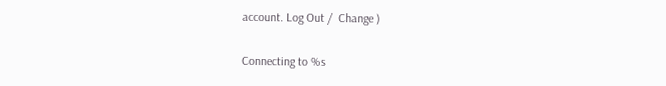account. Log Out /  Change )

Connecting to %s